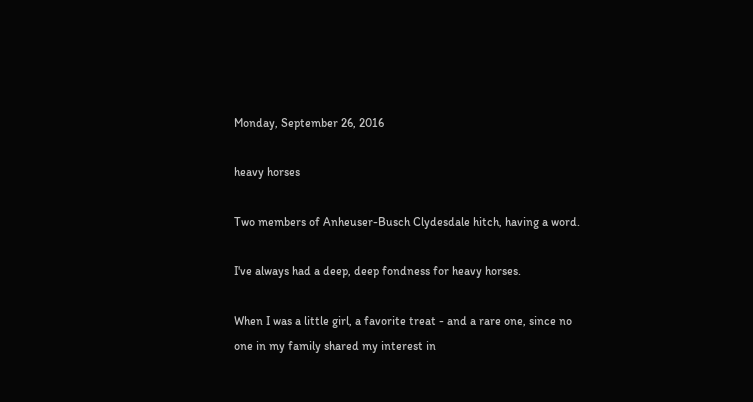Monday, September 26, 2016

heavy horses

Two members of Anheuser-Busch Clydesdale hitch, having a word.

I've always had a deep, deep fondness for heavy horses.

When I was a little girl, a favorite treat - and a rare one, since no one in my family shared my interest in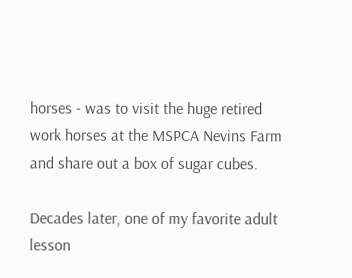horses - was to visit the huge retired work horses at the MSPCA Nevins Farm and share out a box of sugar cubes.

Decades later, one of my favorite adult lesson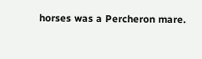horses was a Percheron mare.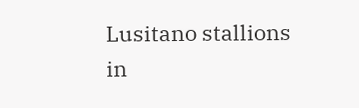Lusitano stallions in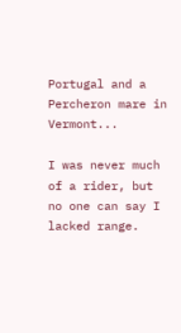Portugal and a Percheron mare in Vermont...

I was never much of a rider, but no one can say I lacked range.